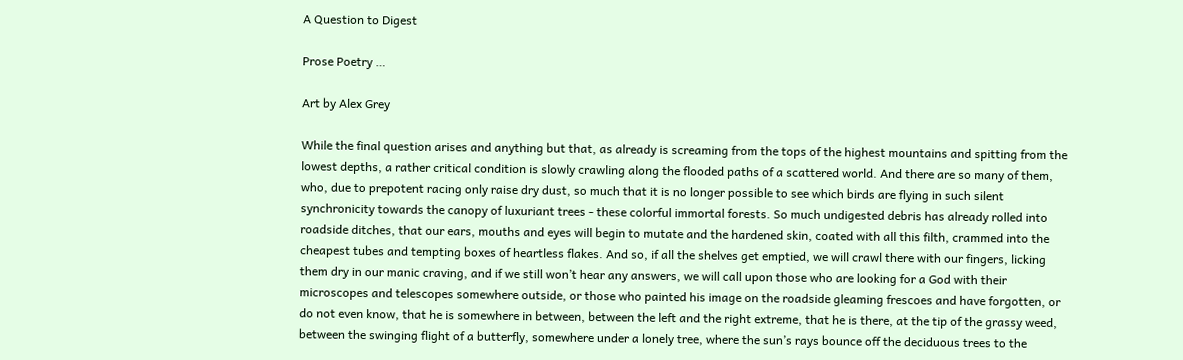A Question to Digest

Prose Poetry …

Art by Alex Grey

While the final question arises and anything but that, as already is screaming from the tops of the highest mountains and spitting from the lowest depths, a rather critical condition is slowly crawling along the flooded paths of a scattered world. And there are so many of them, who, due to prepotent racing only raise dry dust, so much that it is no longer possible to see which birds are flying in such silent synchronicity towards the canopy of luxuriant trees - these colorful immortal forests. So much undigested debris has already rolled into roadside ditches, that our ears, mouths and eyes will begin to mutate and the hardened skin, coated with all this filth, crammed into the cheapest tubes and tempting boxes of heartless flakes. And so, if all the shelves get emptied, we will crawl there with our fingers, licking them dry in our manic craving, and if we still won’t hear any answers, we will call upon those who are looking for a God with their microscopes and telescopes somewhere outside, or those who painted his image on the roadside gleaming frescoes and have forgotten, or do not even know, that he is somewhere in between, between the left and the right extreme, that he is there, at the tip of the grassy weed, between the swinging flight of a butterfly, somewhere under a lonely tree, where the sun’s rays bounce off the deciduous trees to the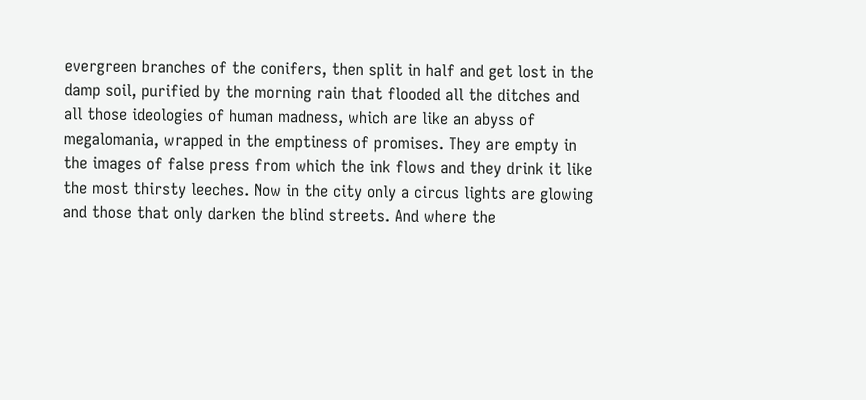evergreen branches of the conifers, then split in half and get lost in the damp soil, purified by the morning rain that flooded all the ditches and all those ideologies of human madness, which are like an abyss of megalomania, wrapped in the emptiness of promises. They are empty in the images of false press from which the ink flows and they drink it like the most thirsty leeches. Now in the city only a circus lights are glowing and those that only darken the blind streets. And where the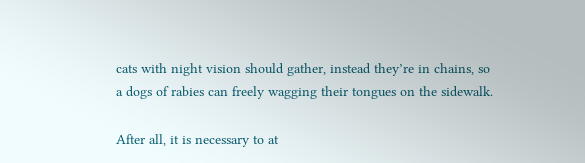cats with night vision should gather, instead they’re in chains, so a dogs of rabies can freely wagging their tongues on the sidewalk.

After all, it is necessary to at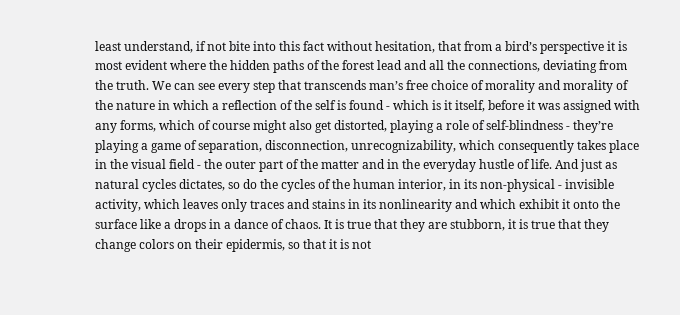least understand, if not bite into this fact without hesitation, that from a bird’s perspective it is most evident where the hidden paths of the forest lead and all the connections, deviating from the truth. We can see every step that transcends man’s free choice of morality and morality of the nature in which a reflection of the self is found - which is it itself, before it was assigned with any forms, which of course might also get distorted, playing a role of self-blindness - they’re playing a game of separation, disconnection, unrecognizability, which consequently takes place in the visual field - the outer part of the matter and in the everyday hustle of life. And just as natural cycles dictates, so do the cycles of the human interior, in its non-physical - invisible activity, which leaves only traces and stains in its nonlinearity and which exhibit it onto the surface like a drops in a dance of chaos. It is true that they are stubborn, it is true that they change colors on their epidermis, so that it is not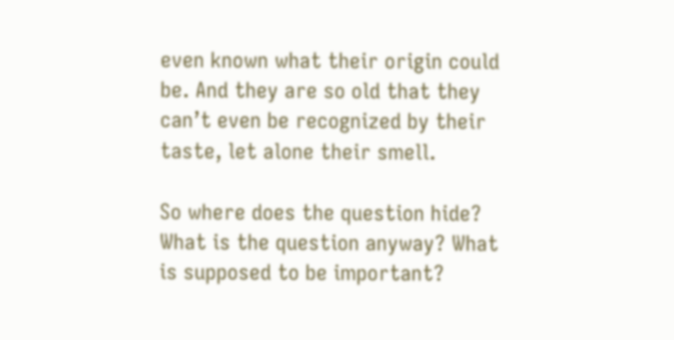even known what their origin could be. And they are so old that they can’t even be recognized by their taste, let alone their smell.

So where does the question hide? What is the question anyway? What is supposed to be important?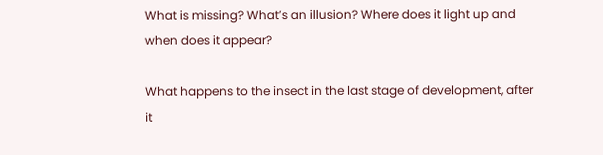What is missing? What’s an illusion? Where does it light up and when does it appear?

What happens to the insect in the last stage of development, after it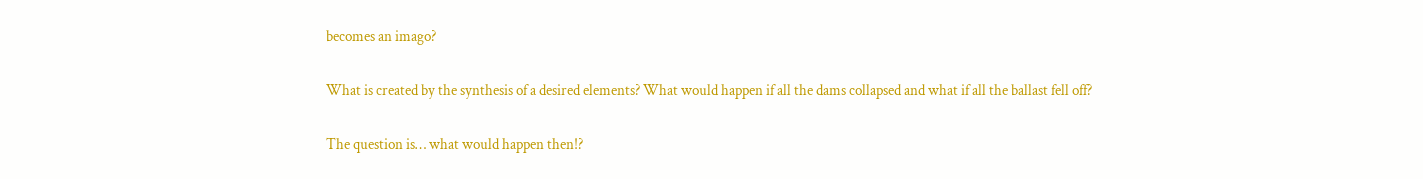becomes an imago?

What is created by the synthesis of a desired elements? What would happen if all the dams collapsed and what if all the ballast fell off?

The question is… what would happen then!?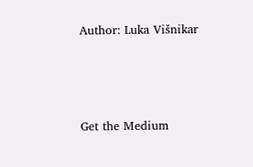Author: Luka Višnikar



Get the Medium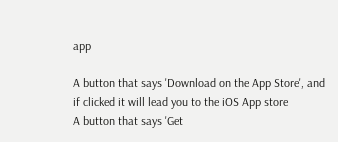app

A button that says 'Download on the App Store', and if clicked it will lead you to the iOS App store
A button that says 'Get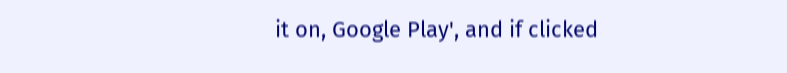it on, Google Play', and if clicked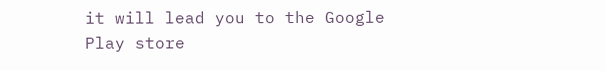it will lead you to the Google Play store